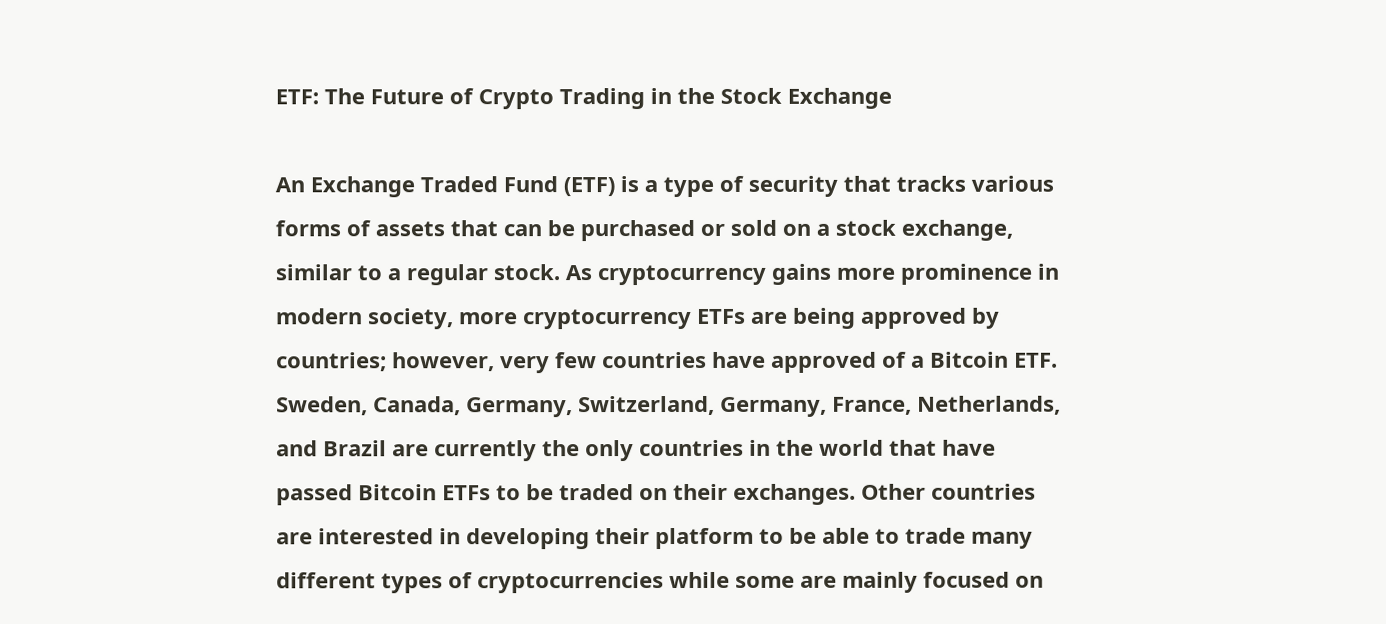ETF: The Future of Crypto Trading in the Stock Exchange

An Exchange Traded Fund (ETF) is a type of security that tracks various forms of assets that can be purchased or sold on a stock exchange, similar to a regular stock. As cryptocurrency gains more prominence in modern society, more cryptocurrency ETFs are being approved by countries; however, very few countries have approved of a Bitcoin ETF. Sweden, Canada, Germany, Switzerland, Germany, France, Netherlands, and Brazil are currently the only countries in the world that have passed Bitcoin ETFs to be traded on their exchanges. Other countries are interested in developing their platform to be able to trade many different types of cryptocurrencies while some are mainly focused on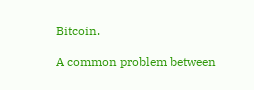Bitcoin.

A common problem between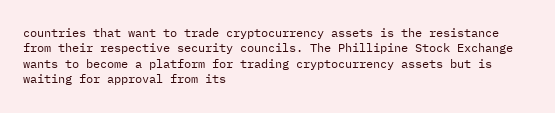countries that want to trade cryptocurrency assets is the resistance from their respective security councils. The Phillipine Stock Exchange wants to become a platform for trading cryptocurrency assets but is waiting for approval from its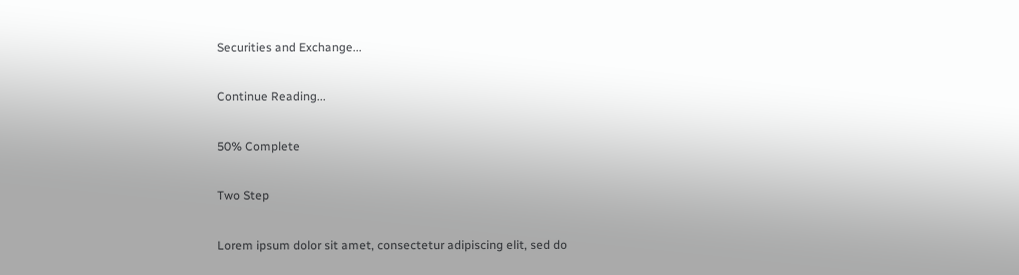Securities and Exchange...

Continue Reading...

50% Complete

Two Step

Lorem ipsum dolor sit amet, consectetur adipiscing elit, sed do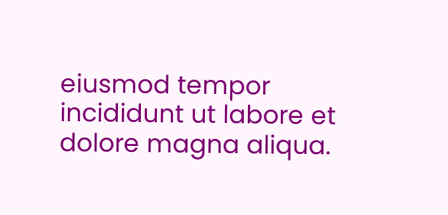eiusmod tempor incididunt ut labore et dolore magna aliqua.